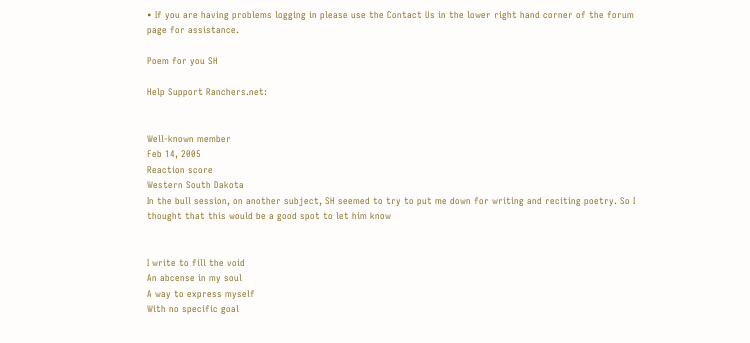• If you are having problems logging in please use the Contact Us in the lower right hand corner of the forum page for assistance.

Poem for you SH

Help Support Ranchers.net:


Well-known member
Feb 14, 2005
Reaction score
Western South Dakota
In the bull session, on another subject, SH seemed to try to put me down for writing and reciting poetry. So I thought that this would be a good spot to let him know


I write to fill the void
An abcense in my soul
A way to express myself
With no specific goal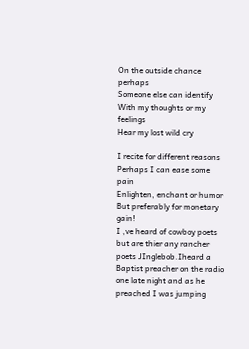On the outside chance perhaps
Someone else can identify
With my thoughts or my feelings
Hear my lost wild cry

I recite for different reasons
Perhaps I can ease some pain
Enlighten, enchant or humor
But preferably for monetary gain!
I ,ve heard of cowboy poets but are thier any rancher poets JInglebob.Iheard a Baptist preacher on the radio one late night and as he preached I was jumping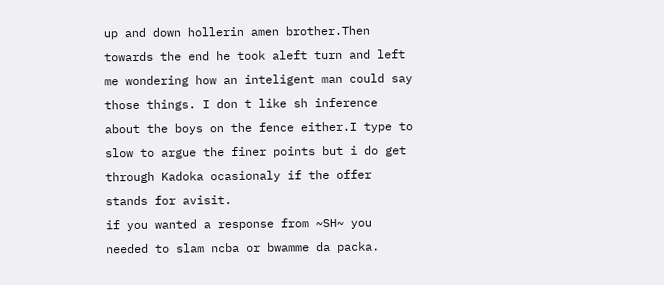up and down hollerin amen brother.Then towards the end he took aleft turn and left me wondering how an inteligent man could say those things. I don t like sh inference about the boys on the fence either.I type to slow to argue the finer points but i do get through Kadoka ocasionaly if the offer stands for avisit.
if you wanted a response from ~SH~ you needed to slam ncba or bwamme da packa.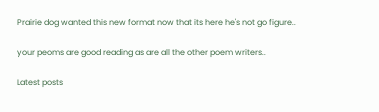Prairie dog wanted this new format now that its here he's not go figure..

your peoms are good reading as are all the other poem writers..

Latest posts